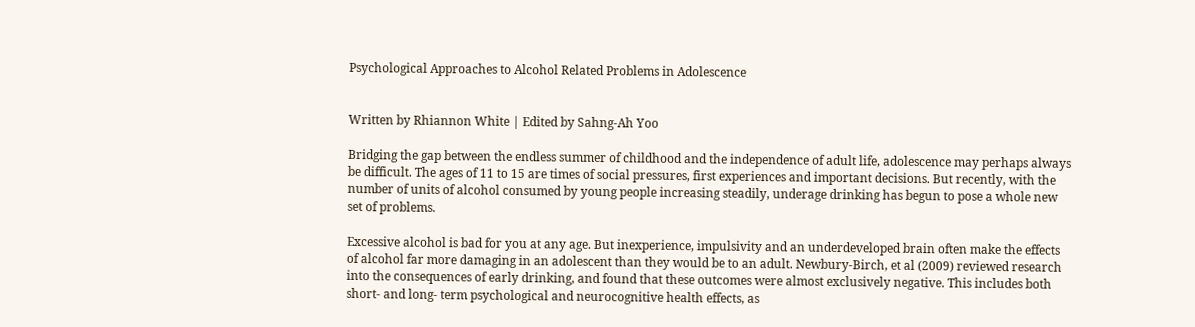Psychological Approaches to Alcohol Related Problems in Adolescence


Written by Rhiannon White | Edited by Sahng-Ah Yoo

Bridging the gap between the endless summer of childhood and the independence of adult life, adolescence may perhaps always be difficult. The ages of 11 to 15 are times of social pressures, first experiences and important decisions. But recently, with the number of units of alcohol consumed by young people increasing steadily, underage drinking has begun to pose a whole new set of problems.

Excessive alcohol is bad for you at any age. But inexperience, impulsivity and an underdeveloped brain often make the effects of alcohol far more damaging in an adolescent than they would be to an adult. Newbury-Birch, et al (2009) reviewed research into the consequences of early drinking, and found that these outcomes were almost exclusively negative. This includes both short- and long- term psychological and neurocognitive health effects, as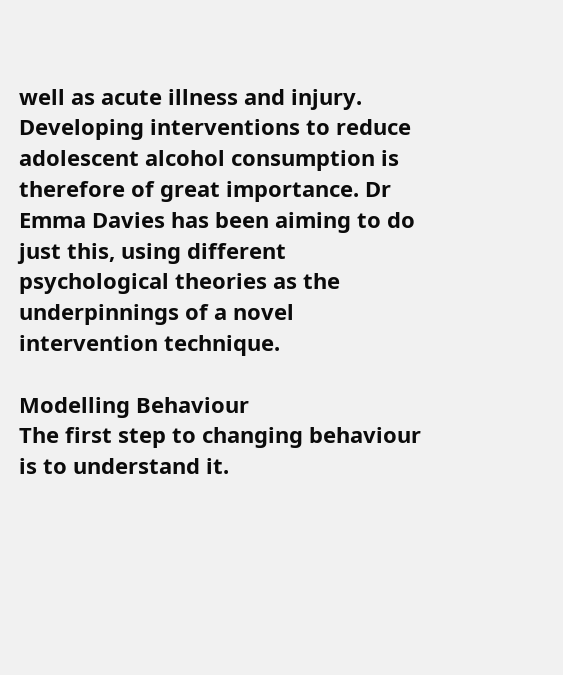well as acute illness and injury. Developing interventions to reduce adolescent alcohol consumption is therefore of great importance. Dr Emma Davies has been aiming to do just this, using different psychological theories as the underpinnings of a novel intervention technique.

Modelling Behaviour
The first step to changing behaviour is to understand it.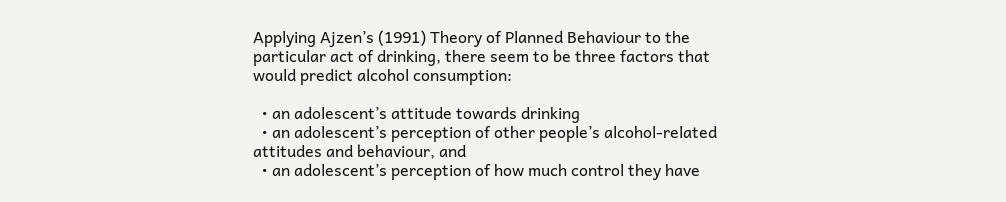Applying Ajzen’s (1991) Theory of Planned Behaviour to the particular act of drinking, there seem to be three factors that would predict alcohol consumption:

  • an adolescent’s attitude towards drinking
  • an adolescent’s perception of other people’s alcohol-related attitudes and behaviour, and
  • an adolescent’s perception of how much control they have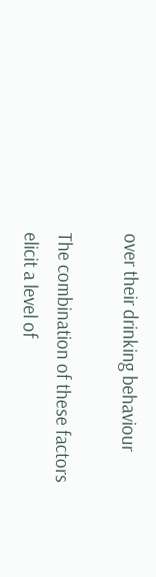over their drinking behaviour

The combination of these factors elicit a level of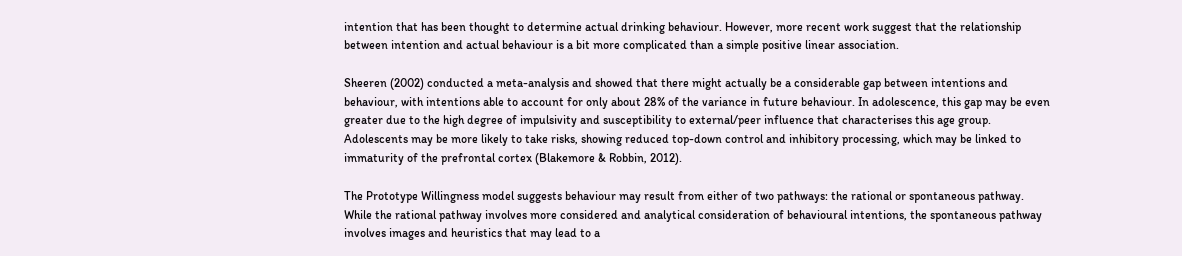intention that has been thought to determine actual drinking behaviour. However, more recent work suggest that the relationship between intention and actual behaviour is a bit more complicated than a simple positive linear association.

Sheeren (2002) conducted a meta-analysis and showed that there might actually be a considerable gap between intentions and behaviour, with intentions able to account for only about 28% of the variance in future behaviour. In adolescence, this gap may be even greater due to the high degree of impulsivity and susceptibility to external/peer influence that characterises this age group. Adolescents may be more likely to take risks, showing reduced top-down control and inhibitory processing, which may be linked to immaturity of the prefrontal cortex (Blakemore & Robbin, 2012).

The Prototype Willingness model suggests behaviour may result from either of two pathways: the rational or spontaneous pathway. While the rational pathway involves more considered and analytical consideration of behavioural intentions, the spontaneous pathway involves images and heuristics that may lead to a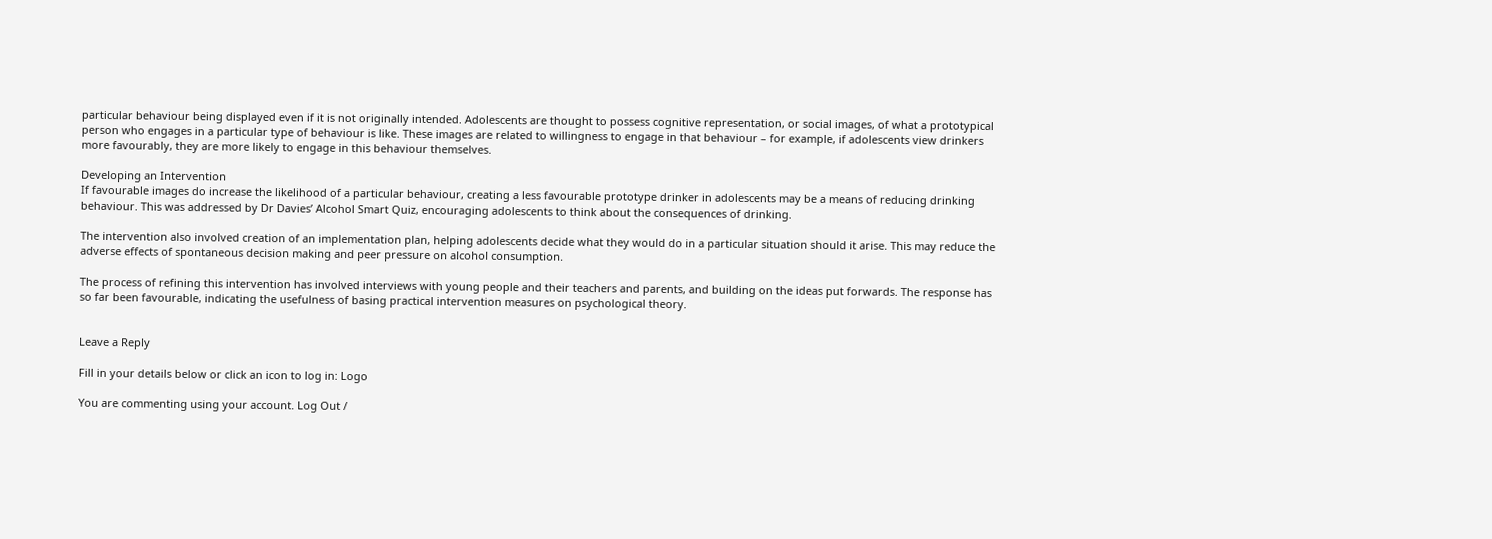particular behaviour being displayed even if it is not originally intended. Adolescents are thought to possess cognitive representation, or social images, of what a prototypical person who engages in a particular type of behaviour is like. These images are related to willingness to engage in that behaviour – for example, if adolescents view drinkers more favourably, they are more likely to engage in this behaviour themselves.

Developing an Intervention
If favourable images do increase the likelihood of a particular behaviour, creating a less favourable prototype drinker in adolescents may be a means of reducing drinking behaviour. This was addressed by Dr Davies’ Alcohol Smart Quiz, encouraging adolescents to think about the consequences of drinking.

The intervention also involved creation of an implementation plan, helping adolescents decide what they would do in a particular situation should it arise. This may reduce the adverse effects of spontaneous decision making and peer pressure on alcohol consumption.

The process of refining this intervention has involved interviews with young people and their teachers and parents, and building on the ideas put forwards. The response has so far been favourable, indicating the usefulness of basing practical intervention measures on psychological theory.


Leave a Reply

Fill in your details below or click an icon to log in: Logo

You are commenting using your account. Log Out /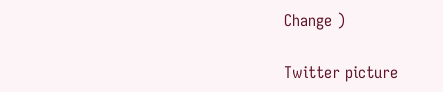Change )

Twitter picture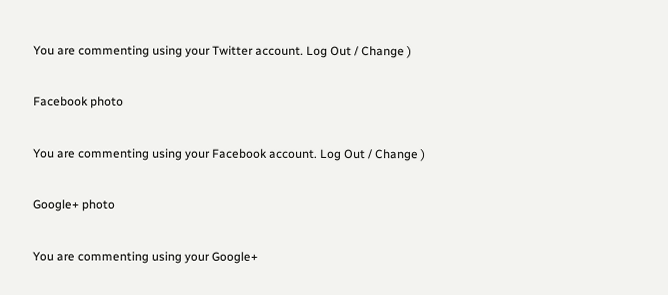You are commenting using your Twitter account. Log Out / Change )

Facebook photo

You are commenting using your Facebook account. Log Out / Change )

Google+ photo

You are commenting using your Google+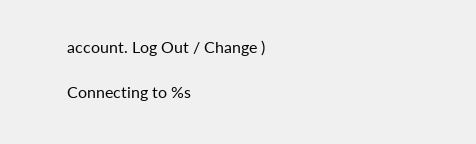account. Log Out / Change )

Connecting to %s